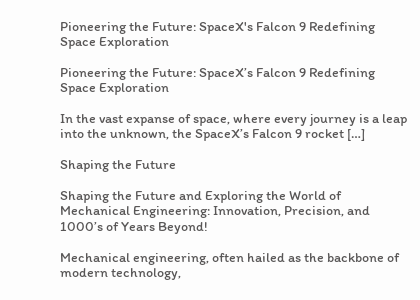Pioneering the Future: SpaceX's Falcon 9 Redefining Space Exploration

Pioneering the Future: SpaceX’s Falcon 9 Redefining Space Exploration

In the vast expanse of space, where every journey is a leap into the unknown, the SpaceX’s Falcon 9 rocket […]

Shaping the Future

Shaping the Future and Exploring the World of Mechanical Engineering: Innovation, Precision, and 1000’s of Years Beyond!

Mechanical engineering, often hailed as the backbone of modern technology,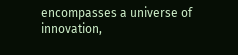encompasses a universe of innovation,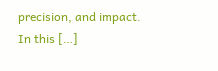precision, and impact. In this […]